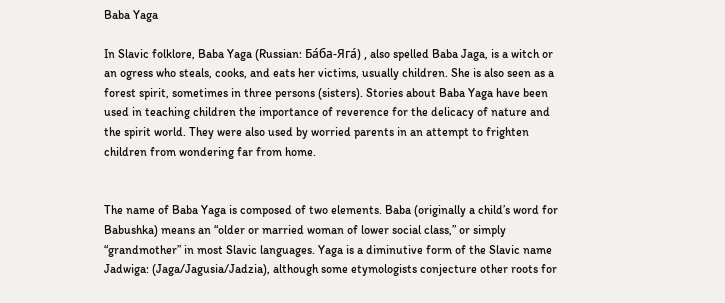Baba Yaga

In Slavic folklore, Baba Yaga (Russian: Ба́ба-Яга́) , also spelled Baba Jaga, is a witch or an ogress who steals, cooks, and eats her victims, usually children. She is also seen as a forest spirit, sometimes in three persons (sisters). Stories about Baba Yaga have been used in teaching children the importance of reverence for the delicacy of nature and the spirit world. They were also used by worried parents in an attempt to frighten children from wondering far from home.


The name of Baba Yaga is composed of two elements. Baba (originally a child’s word for Babushka) means an “older or married woman of lower social class,” or simply “grandmother” in most Slavic languages. Yaga is a diminutive form of the Slavic name Jadwiga: (Jaga/Jagusia/Jadzia), although some etymologists conjecture other roots for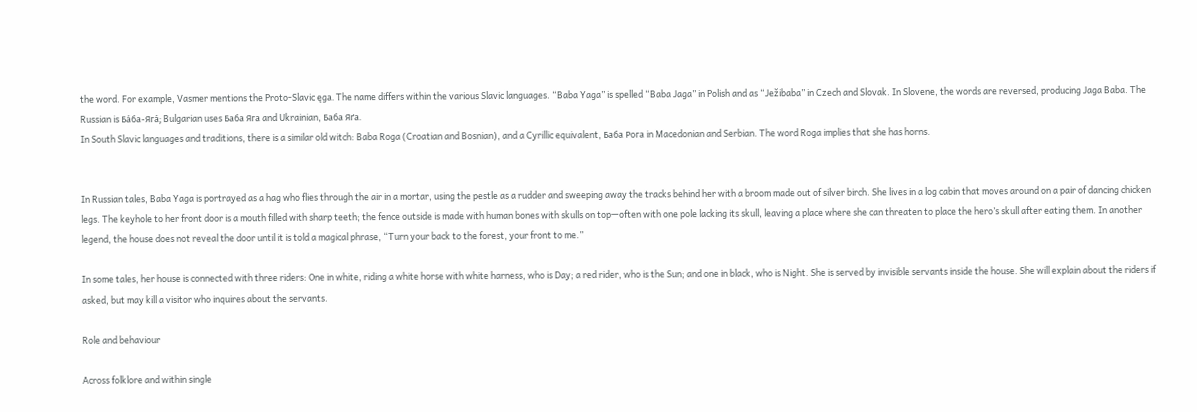the word. For example, Vasmer mentions the Proto-Slavic ęgа. The name differs within the various Slavic languages. “Baba Yaga” is spelled “Baba Jaga” in Polish and as “Ježibaba” in Czech and Slovak. In Slovene, the words are reversed, producing Jaga Baba. The Russian is Бáба-Ягá; Bulgarian uses Баба Яга and Ukrainian, Баба Яґа.
In South Slavic languages and traditions, there is a similar old witch: Baba Roga (Croatian and Bosnian), and a Cyrillic equivalent, Баба Рога in Macedonian and Serbian. The word Roga implies that she has horns.


In Russian tales, Baba Yaga is portrayed as a hag who flies through the air in a mortar, using the pestle as a rudder and sweeping away the tracks behind her with a broom made out of silver birch. She lives in a log cabin that moves around on a pair of dancing chicken legs. The keyhole to her front door is a mouth filled with sharp teeth; the fence outside is made with human bones with skulls on top—often with one pole lacking its skull, leaving a place where she can threaten to place the hero’s skull after eating them. In another legend, the house does not reveal the door until it is told a magical phrase, “Turn your back to the forest, your front to me.”

In some tales, her house is connected with three riders: One in white, riding a white horse with white harness, who is Day; a red rider, who is the Sun; and one in black, who is Night. She is served by invisible servants inside the house. She will explain about the riders if asked, but may kill a visitor who inquires about the servants.

Role and behaviour

Across folklore and within single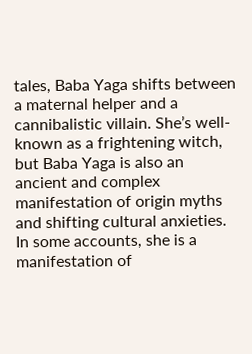tales, Baba Yaga shifts between a maternal helper and a cannibalistic villain. She’s well-known as a frightening witch, but Baba Yaga is also an ancient and complex manifestation of origin myths and shifting cultural anxieties. In some accounts, she is a manifestation of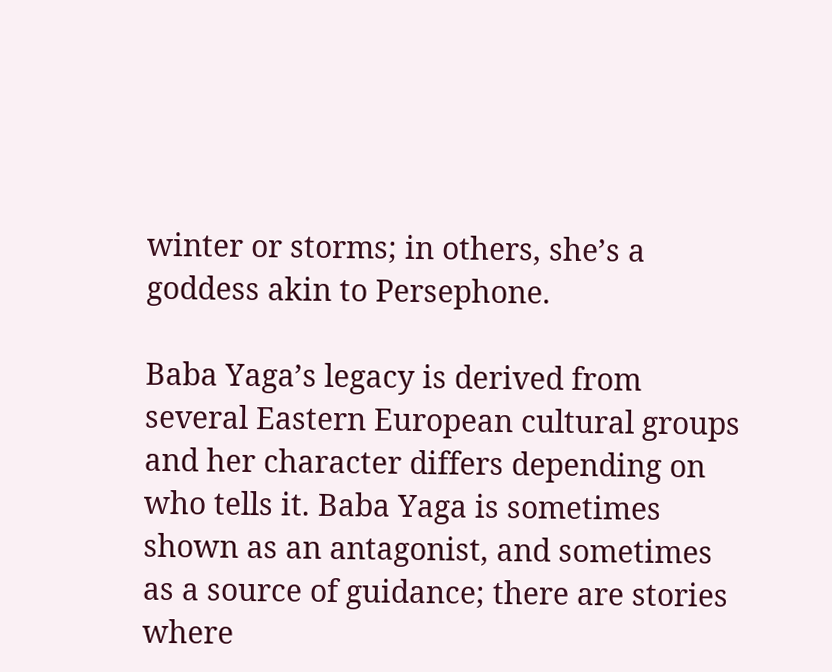winter or storms; in others, she’s a goddess akin to Persephone.

Baba Yaga’s legacy is derived from several Eastern European cultural groups and her character differs depending on who tells it. Baba Yaga is sometimes shown as an antagonist, and sometimes as a source of guidance; there are stories where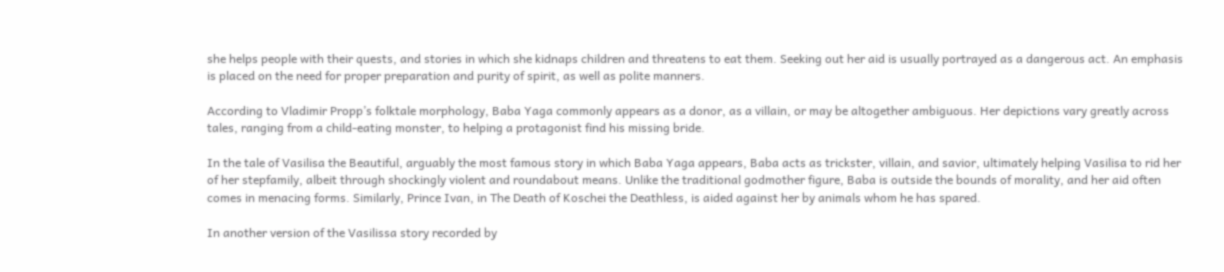she helps people with their quests, and stories in which she kidnaps children and threatens to eat them. Seeking out her aid is usually portrayed as a dangerous act. An emphasis is placed on the need for proper preparation and purity of spirit, as well as polite manners.

According to Vladimir Propp’s folktale morphology, Baba Yaga commonly appears as a donor, as a villain, or may be altogether ambiguous. Her depictions vary greatly across tales, ranging from a child-eating monster, to helping a protagonist find his missing bride.

In the tale of Vasilisa the Beautiful, arguably the most famous story in which Baba Yaga appears, Baba acts as trickster, villain, and savior, ultimately helping Vasilisa to rid her of her stepfamily, albeit through shockingly violent and roundabout means. Unlike the traditional godmother figure, Baba is outside the bounds of morality, and her aid often comes in menacing forms. Similarly, Prince Ivan, in The Death of Koschei the Deathless, is aided against her by animals whom he has spared.

In another version of the Vasilissa story recorded by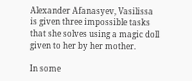Alexander Afanasyev, Vasilissa is given three impossible tasks that she solves using a magic doll given to her by her mother.

In some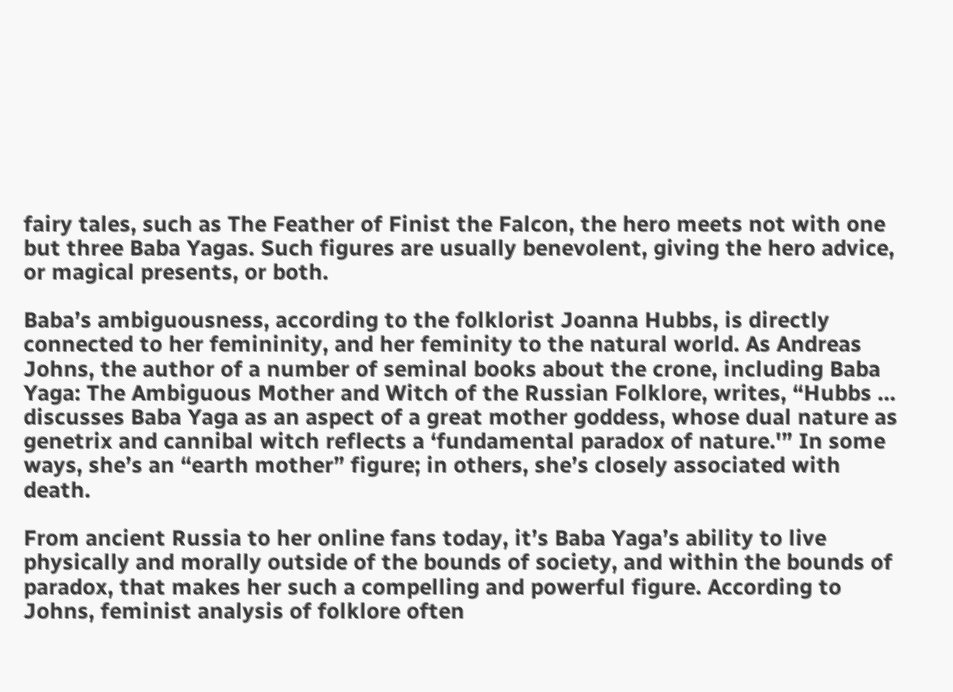fairy tales, such as The Feather of Finist the Falcon, the hero meets not with one but three Baba Yagas. Such figures are usually benevolent, giving the hero advice, or magical presents, or both.

Baba’s ambiguousness, according to the folklorist Joanna Hubbs, is directly connected to her femininity, and her feminity to the natural world. As Andreas Johns, the author of a number of seminal books about the crone, including Baba Yaga: The Ambiguous Mother and Witch of the Russian Folklore, writes, “Hubbs … discusses Baba Yaga as an aspect of a great mother goddess, whose dual nature as genetrix and cannibal witch reflects a ‘fundamental paradox of nature.'” In some ways, she’s an “earth mother” figure; in others, she’s closely associated with death.

From ancient Russia to her online fans today, it’s Baba Yaga’s ability to live physically and morally outside of the bounds of society, and within the bounds of paradox, that makes her such a compelling and powerful figure. According to Johns, feminist analysis of folklore often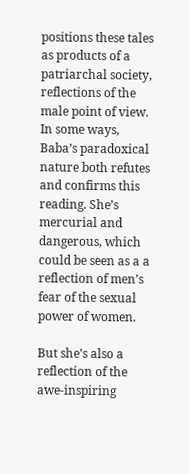positions these tales as products of a patriarchal society, reflections of the male point of view. In some ways, Baba’s paradoxical nature both refutes and confirms this reading. She’s mercurial and dangerous, which could be seen as a a reflection of men’s fear of the sexual power of women.

But she’s also a reflection of the awe-inspiring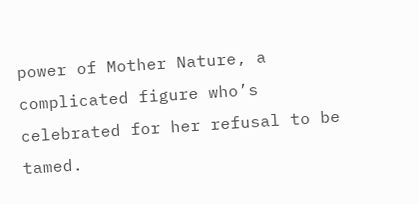power of Mother Nature, a complicated figure who’s celebrated for her refusal to be tamed.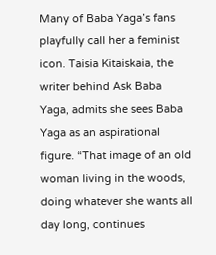Many of Baba Yaga’s fans playfully call her a feminist icon. Taisia Kitaiskaia, the writer behind Ask Baba Yaga, admits she sees Baba Yaga as an aspirational figure. “That image of an old woman living in the woods, doing whatever she wants all day long, continues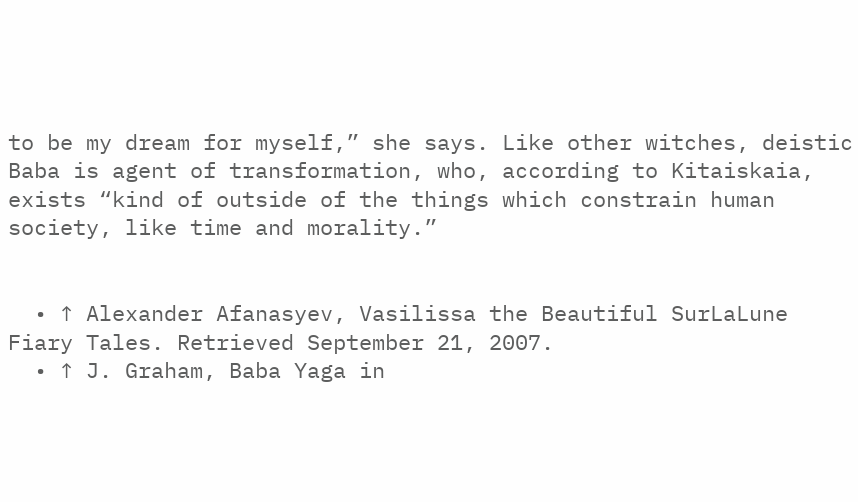to be my dream for myself,” she says. Like other witches, deistic Baba is agent of transformation, who, according to Kitaiskaia, exists “kind of outside of the things which constrain human society, like time and morality.”


  • ↑ Alexander Afanasyev, Vasilissa the Beautiful SurLaLune Fiary Tales. Retrieved September 21, 2007.
  • ↑ J. Graham, Baba Yaga in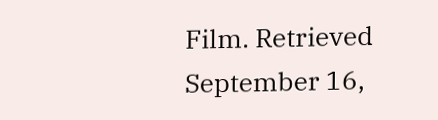Film. Retrieved September 16,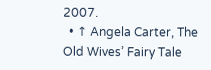2007.
  • ↑ Angela Carter, The Old Wives’ Fairy Tale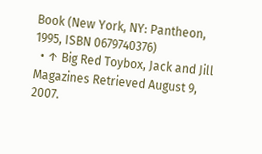Book (New York, NY: Pantheon, 1995, ISBN 0679740376)
  • ↑ Big Red Toybox, Jack and Jill Magazines Retrieved August 9, 2007.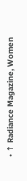• ↑ Radiance Magazine, Women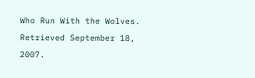Who Run With the Wolves. Retrieved September 18, 2007.